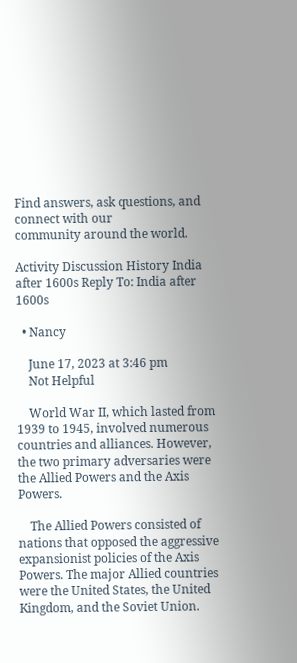Find answers, ask questions, and connect with our
community around the world.

Activity Discussion History India after 1600s Reply To: India after 1600s

  • Nancy

    June 17, 2023 at 3:46 pm
    Not Helpful

    World War II, which lasted from 1939 to 1945, involved numerous countries and alliances. However, the two primary adversaries were the Allied Powers and the Axis Powers.

    The Allied Powers consisted of nations that opposed the aggressive expansionist policies of the Axis Powers. The major Allied countries were the United States, the United Kingdom, and the Soviet Union.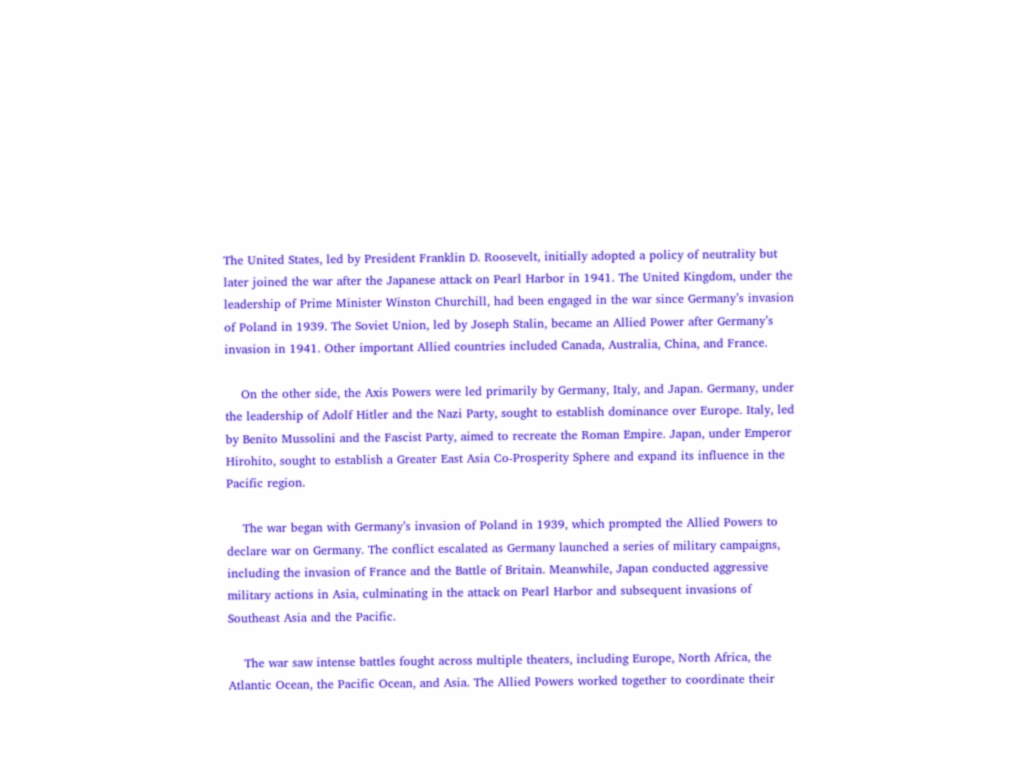The United States, led by President Franklin D. Roosevelt, initially adopted a policy of neutrality but later joined the war after the Japanese attack on Pearl Harbor in 1941. The United Kingdom, under the leadership of Prime Minister Winston Churchill, had been engaged in the war since Germany’s invasion of Poland in 1939. The Soviet Union, led by Joseph Stalin, became an Allied Power after Germany’s invasion in 1941. Other important Allied countries included Canada, Australia, China, and France.

    On the other side, the Axis Powers were led primarily by Germany, Italy, and Japan. Germany, under the leadership of Adolf Hitler and the Nazi Party, sought to establish dominance over Europe. Italy, led by Benito Mussolini and the Fascist Party, aimed to recreate the Roman Empire. Japan, under Emperor Hirohito, sought to establish a Greater East Asia Co-Prosperity Sphere and expand its influence in the Pacific region.

    The war began with Germany’s invasion of Poland in 1939, which prompted the Allied Powers to declare war on Germany. The conflict escalated as Germany launched a series of military campaigns, including the invasion of France and the Battle of Britain. Meanwhile, Japan conducted aggressive military actions in Asia, culminating in the attack on Pearl Harbor and subsequent invasions of Southeast Asia and the Pacific.

    The war saw intense battles fought across multiple theaters, including Europe, North Africa, the Atlantic Ocean, the Pacific Ocean, and Asia. The Allied Powers worked together to coordinate their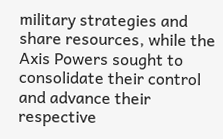military strategies and share resources, while the Axis Powers sought to consolidate their control and advance their respective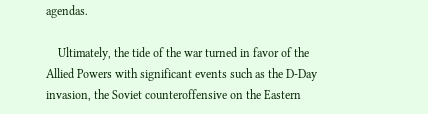agendas.

    Ultimately, the tide of the war turned in favor of the Allied Powers with significant events such as the D-Day invasion, the Soviet counteroffensive on the Eastern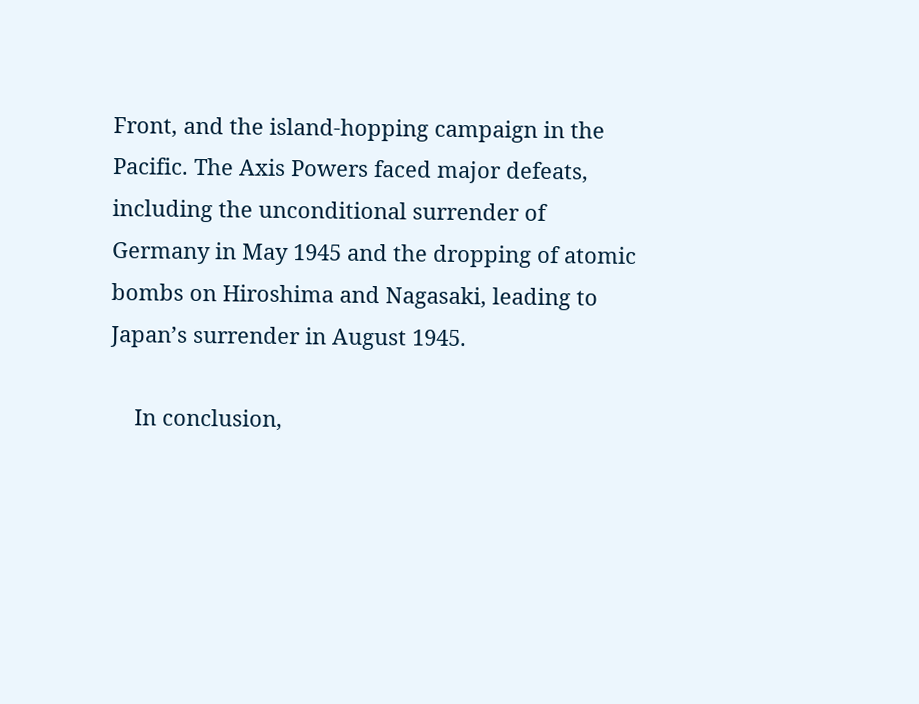Front, and the island-hopping campaign in the Pacific. The Axis Powers faced major defeats, including the unconditional surrender of Germany in May 1945 and the dropping of atomic bombs on Hiroshima and Nagasaki, leading to Japan’s surrender in August 1945.

    In conclusion,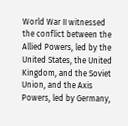World War II witnessed the conflict between the Allied Powers, led by the United States, the United Kingdom, and the Soviet Union, and the Axis Powers, led by Germany,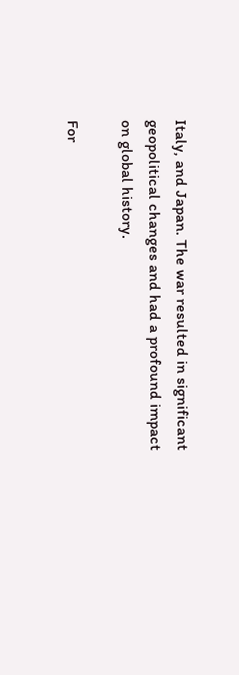Italy, and Japan. The war resulted in significant geopolitical changes and had a profound impact on global history.

For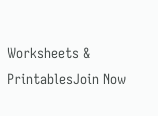Worksheets & PrintablesJoin Now